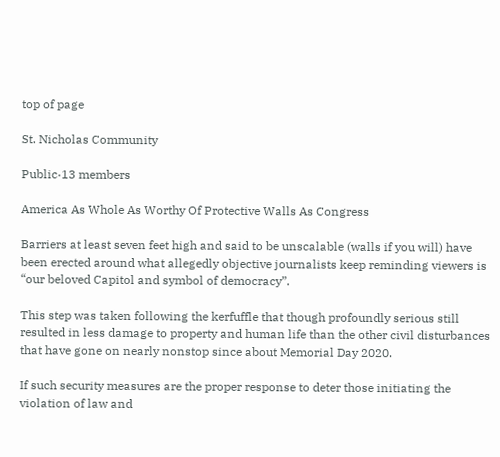top of page

St. Nicholas Community

Public·13 members

America As Whole As Worthy Of Protective Walls As Congress

Barriers at least seven feet high and said to be unscalable (walls if you will) have been erected around what allegedly objective journalists keep reminding viewers is “our beloved Capitol and symbol of democracy”.

This step was taken following the kerfuffle that though profoundly serious still resulted in less damage to property and human life than the other civil disturbances that have gone on nearly nonstop since about Memorial Day 2020.

If such security measures are the proper response to deter those initiating the violation of law and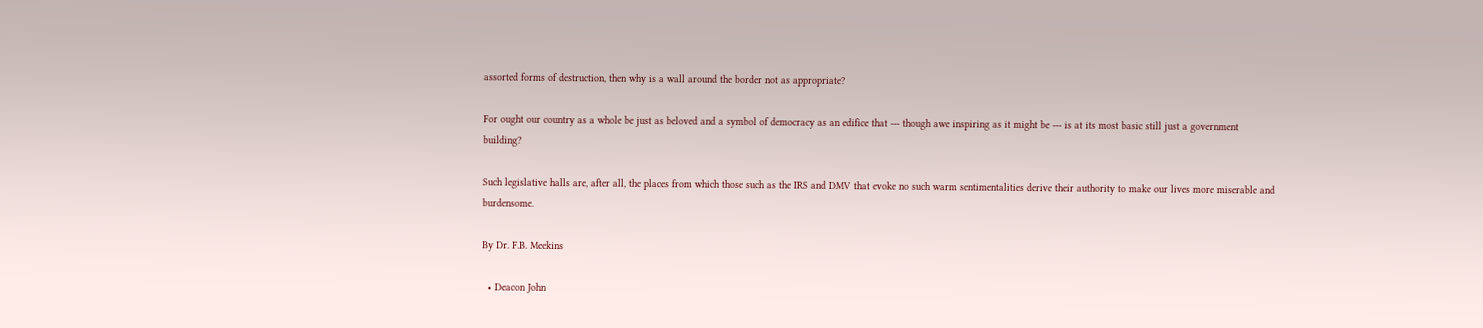assorted forms of destruction, then why is a wall around the border not as appropriate?

For ought our country as a whole be just as beloved and a symbol of democracy as an edifice that --- though awe inspiring as it might be --- is at its most basic still just a government building?

Such legislative halls are, after all, the places from which those such as the IRS and DMV that evoke no such warm sentimentalities derive their authority to make our lives more miserable and burdensome.

By Dr. F.B. Meekins

  • Deacon John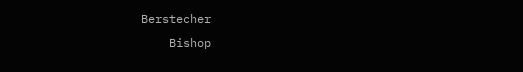Berstecher
    Bishop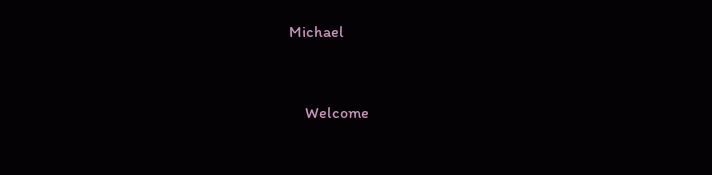Michael


    Welcome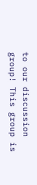to our discussion group! This group is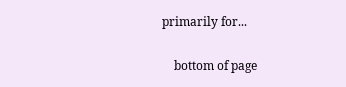primarily for...

    bottom of page